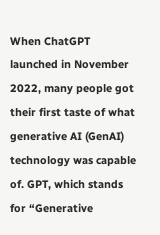When ChatGPT launched in November 2022, many people got their first taste of what generative AI (GenAI) technology was capable of. GPT, which stands for “Generative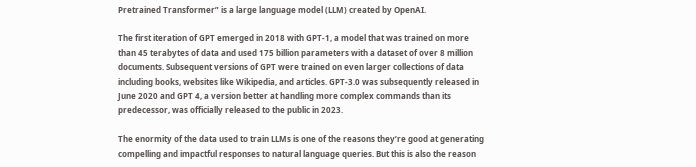Pretrained Transformer” is a large language model (LLM) created by OpenAI.

The first iteration of GPT emerged in 2018 with GPT-1, a model that was trained on more than 45 terabytes of data and used 175 billion parameters with a dataset of over 8 million documents. Subsequent versions of GPT were trained on even larger collections of data including books, websites like Wikipedia, and articles. GPT-3.0 was subsequently released in June 2020 and GPT 4, a version better at handling more complex commands than its predecessor, was officially released to the public in 2023.

The enormity of the data used to train LLMs is one of the reasons they’re good at generating compelling and impactful responses to natural language queries. But this is also the reason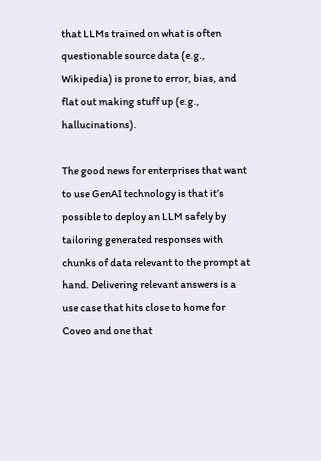that LLMs trained on what is often questionable source data (e.g., Wikipedia) is prone to error, bias, and flat out making stuff up (e.g., hallucinations).

The good news for enterprises that want to use GenAI technology is that it’s possible to deploy an LLM safely by tailoring generated responses with chunks of data relevant to the prompt at hand. Delivering relevant answers is a use case that hits close to home for Coveo and one that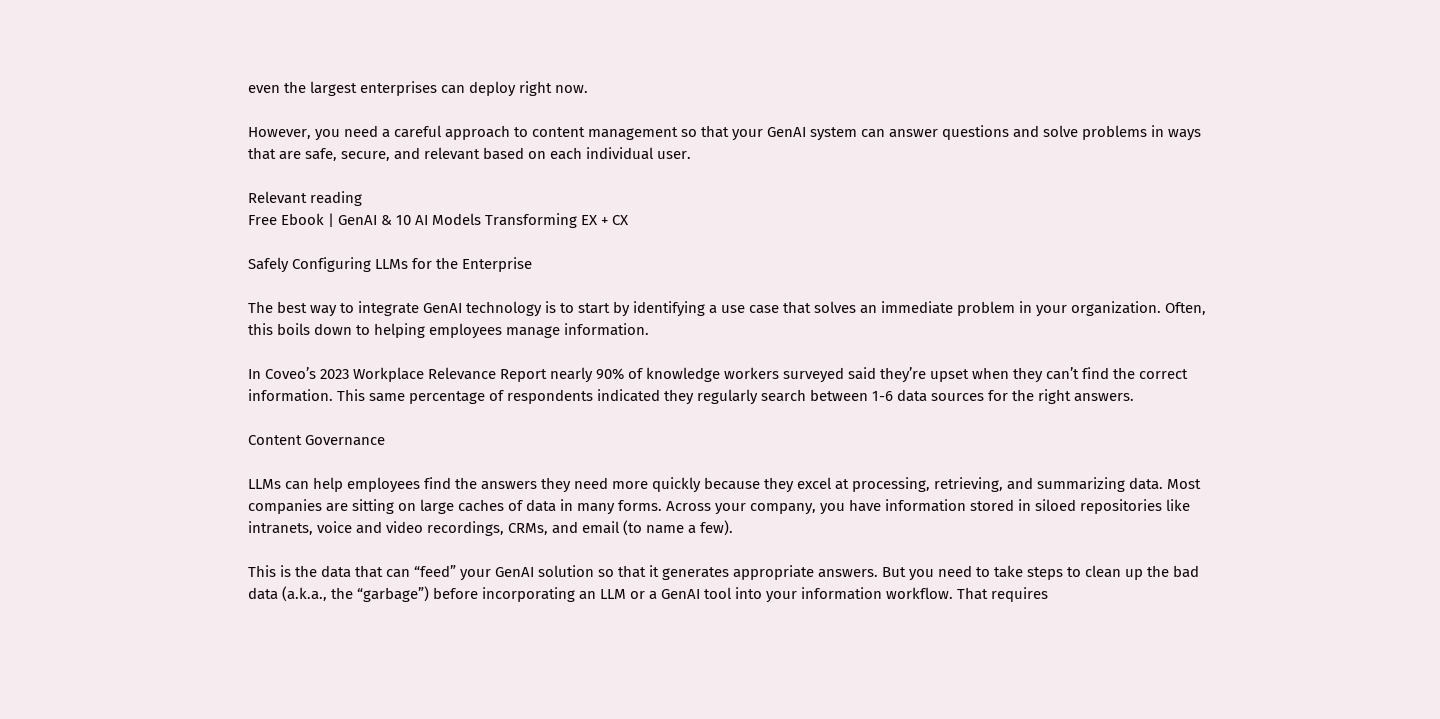even the largest enterprises can deploy right now.

However, you need a careful approach to content management so that your GenAI system can answer questions and solve problems in ways that are safe, secure, and relevant based on each individual user.

Relevant reading
Free Ebook | GenAI & 10 AI Models Transforming EX + CX

Safely Configuring LLMs for the Enterprise

The best way to integrate GenAI technology is to start by identifying a use case that solves an immediate problem in your organization. Often, this boils down to helping employees manage information.

In Coveo’s 2023 Workplace Relevance Report nearly 90% of knowledge workers surveyed said they’re upset when they can’t find the correct information. This same percentage of respondents indicated they regularly search between 1-6 data sources for the right answers.

Content Governance

LLMs can help employees find the answers they need more quickly because they excel at processing, retrieving, and summarizing data. Most companies are sitting on large caches of data in many forms. Across your company, you have information stored in siloed repositories like intranets, voice and video recordings, CRMs, and email (to name a few).

This is the data that can “feed” your GenAI solution so that it generates appropriate answers. But you need to take steps to clean up the bad data (a.k.a., the “garbage”) before incorporating an LLM or a GenAI tool into your information workflow. That requires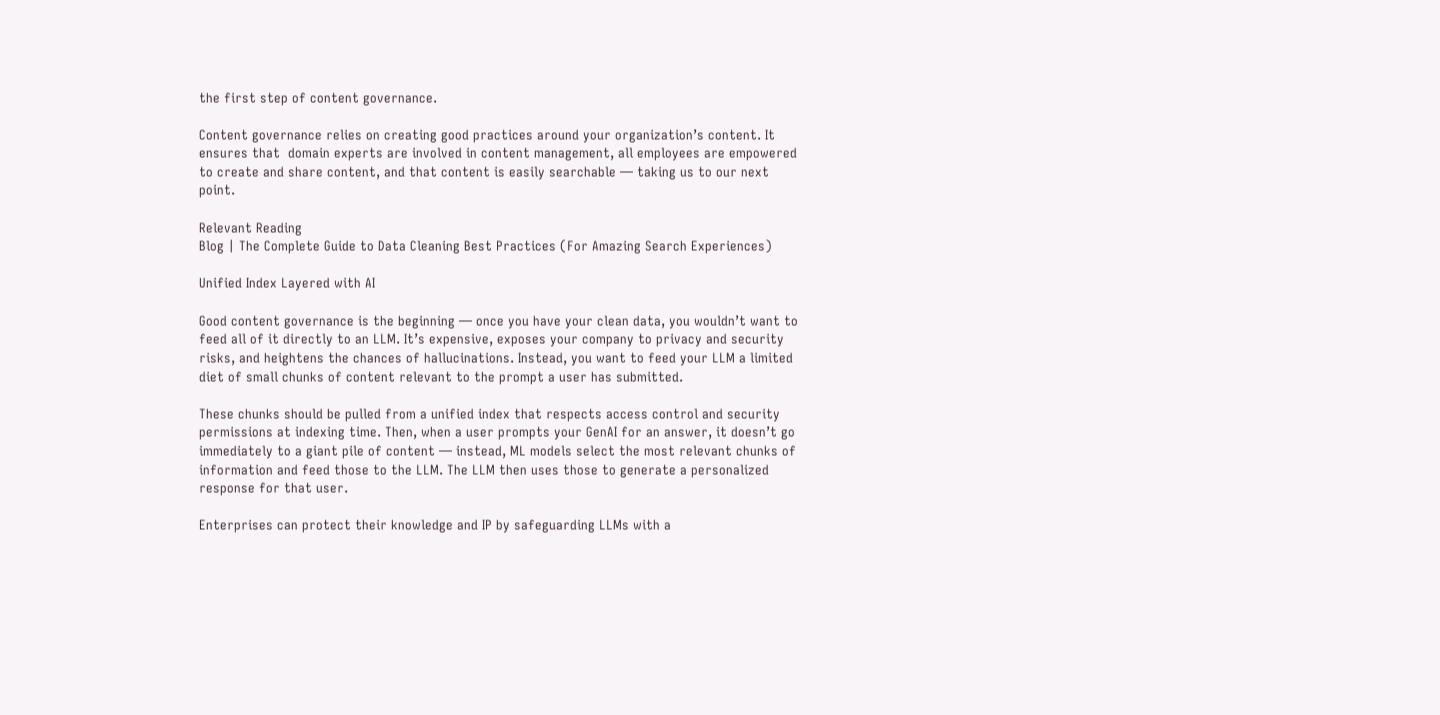the first step of content governance.

Content governance relies on creating good practices around your organization’s content. It ensures that  domain experts are involved in content management, all employees are empowered to create and share content, and that content is easily searchable — taking us to our next point.

Relevant Reading
Blog | The Complete Guide to Data Cleaning Best Practices (For Amazing Search Experiences)

Unified Index Layered with AI

Good content governance is the beginning — once you have your clean data, you wouldn’t want to feed all of it directly to an LLM. It’s expensive, exposes your company to privacy and security risks, and heightens the chances of hallucinations. Instead, you want to feed your LLM a limited diet of small chunks of content relevant to the prompt a user has submitted.

These chunks should be pulled from a unified index that respects access control and security permissions at indexing time. Then, when a user prompts your GenAI for an answer, it doesn’t go immediately to a giant pile of content — instead, ML models select the most relevant chunks of information and feed those to the LLM. The LLM then uses those to generate a personalized response for that user.

Enterprises can protect their knowledge and IP by safeguarding LLMs with a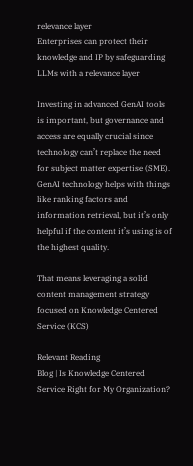relevance layer
Enterprises can protect their knowledge and IP by safeguarding LLMs with a relevance layer

Investing in advanced GenAI tools is important, but governance and access are equally crucial since technology can’t replace the need for subject matter expertise (SME). GenAI technology helps with things like ranking factors and information retrieval, but it’s only helpful if the content it’s using is of the highest quality.

That means leveraging a solid content management strategy focused on Knowledge Centered Service (KCS)

Relevant Reading
Blog | Is Knowledge Centered Service Right for My Organization?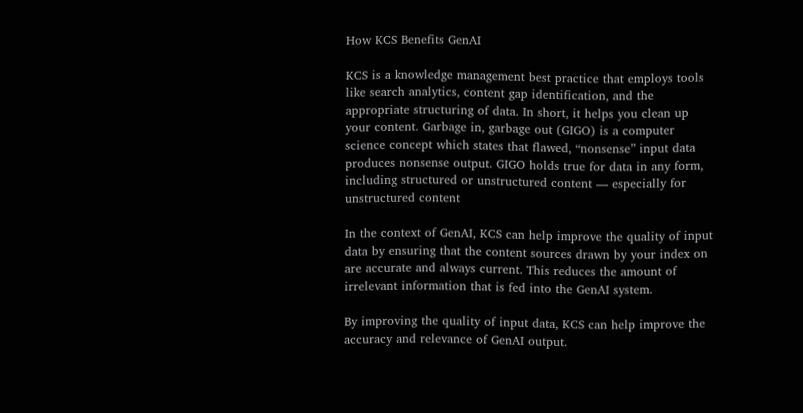How KCS Benefits GenAI

KCS is a knowledge management best practice that employs tools like search analytics, content gap identification, and the appropriate structuring of data. In short, it helps you clean up your content. Garbage in, garbage out (GIGO) is a computer science concept which states that flawed, “nonsense” input data produces nonsense output. GIGO holds true for data in any form, including structured or unstructured content — especially for unstructured content

In the context of GenAI, KCS can help improve the quality of input data by ensuring that the content sources drawn by your index on are accurate and always current. This reduces the amount of irrelevant information that is fed into the GenAI system.

By improving the quality of input data, KCS can help improve the accuracy and relevance of GenAI output.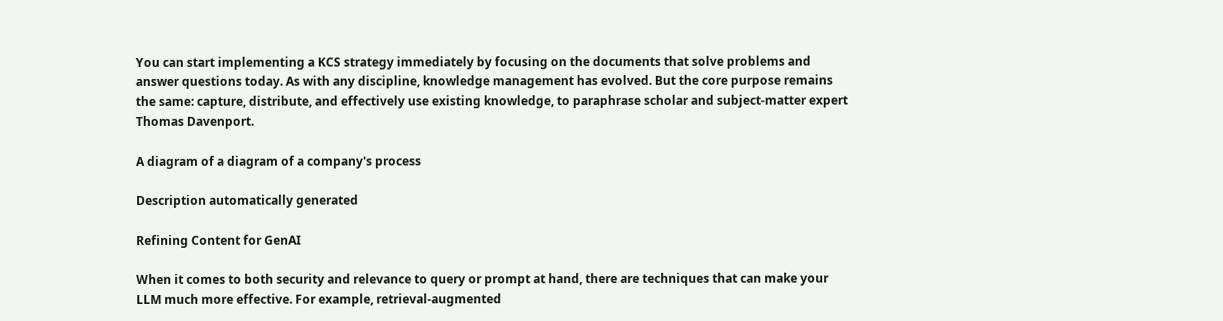You can start implementing a KCS strategy immediately by focusing on the documents that solve problems and answer questions today. As with any discipline, knowledge management has evolved. But the core purpose remains the same: capture, distribute, and effectively use existing knowledge, to paraphrase scholar and subject-matter expert Thomas Davenport.

A diagram of a diagram of a company's process

Description automatically generated

Refining Content for GenAI

When it comes to both security and relevance to query or prompt at hand, there are techniques that can make your LLM much more effective. For example, retrieval-augmented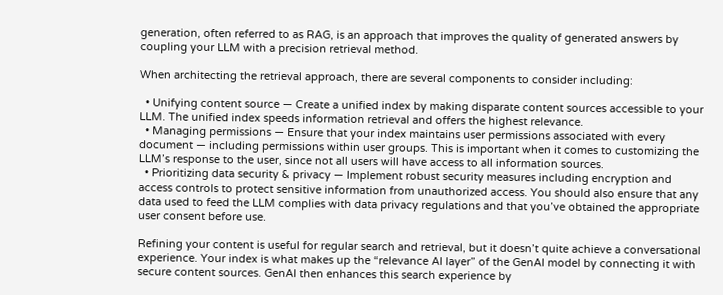generation, often referred to as RAG, is an approach that improves the quality of generated answers by coupling your LLM with a precision retrieval method.

When architecting the retrieval approach, there are several components to consider including:

  • Unifying content source — Create a unified index by making disparate content sources accessible to your LLM. The unified index speeds information retrieval and offers the highest relevance.
  • Managing permissions — Ensure that your index maintains user permissions associated with every document — including permissions within user groups. This is important when it comes to customizing the LLM’s response to the user, since not all users will have access to all information sources.
  • Prioritizing data security & privacy — Implement robust security measures including encryption and access controls to protect sensitive information from unauthorized access. You should also ensure that any data used to feed the LLM complies with data privacy regulations and that you’ve obtained the appropriate user consent before use.

Refining your content is useful for regular search and retrieval, but it doesn’t quite achieve a conversational experience. Your index is what makes up the “relevance AI layer” of the GenAI model by connecting it with secure content sources. GenAI then enhances this search experience by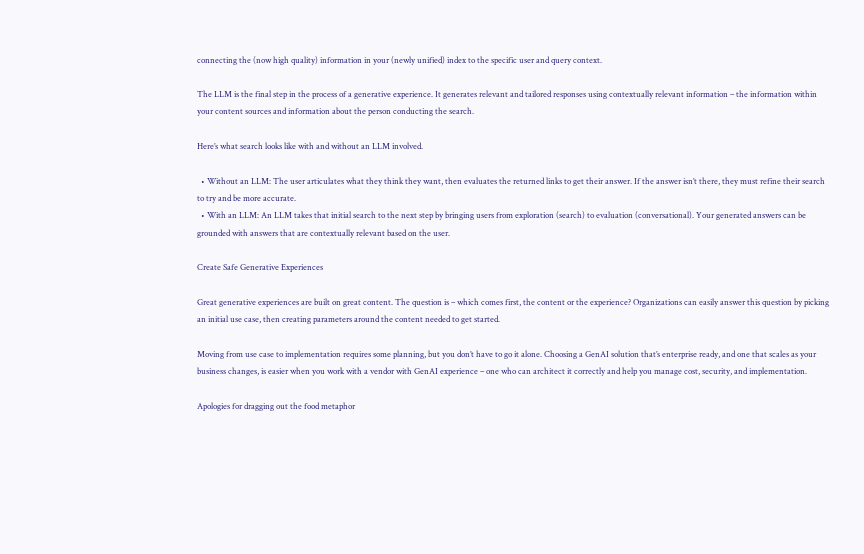connecting the (now high quality) information in your (newly unified) index to the specific user and query context.

The LLM is the final step in the process of a generative experience. It generates relevant and tailored responses using contextually relevant information – the information within your content sources and information about the person conducting the search.

Here’s what search looks like with and without an LLM involved.

  • Without an LLM: The user articulates what they think they want, then evaluates the returned links to get their answer. If the answer isn’t there, they must refine their search to try and be more accurate.
  • With an LLM: An LLM takes that initial search to the next step by bringing users from exploration (search) to evaluation (conversational). Your generated answers can be grounded with answers that are contextually relevant based on the user.

Create Safe Generative Experiences

Great generative experiences are built on great content. The question is – which comes first, the content or the experience? Organizations can easily answer this question by picking an initial use case, then creating parameters around the content needed to get started.

Moving from use case to implementation requires some planning, but you don’t have to go it alone. Choosing a GenAI solution that’s enterprise ready, and one that scales as your business changes, is easier when you work with a vendor with GenAI experience – one who can architect it correctly and help you manage cost, security, and implementation.

Apologies for dragging out the food metaphor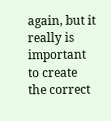again, but it really is important to create the correct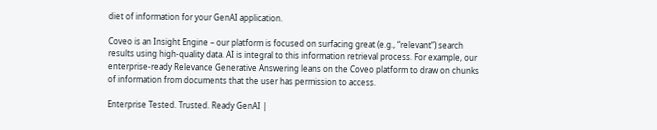diet of information for your GenAI application.

Coveo is an Insight Engine – our platform is focused on surfacing great (e.g., “relevant”) search results using high-quality data. AI is integral to this information retrieval process. For example, our enterprise-ready Relevance Generative Answering leans on the Coveo platform to draw on chunks of information from documents that the user has permission to access.

Enterprise Tested. Trusted. Ready GenAI |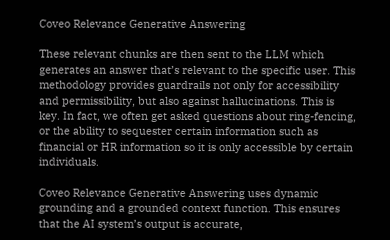Coveo Relevance Generative Answering

These relevant chunks are then sent to the LLM which generates an answer that’s relevant to the specific user. This methodology provides guardrails not only for accessibility and permissibility, but also against hallucinations. This is key. In fact, we often get asked questions about ring-fencing, or the ability to sequester certain information such as financial or HR information so it is only accessible by certain individuals.

Coveo Relevance Generative Answering uses dynamic grounding and a grounded context function. This ensures that the AI system’s output is accurate,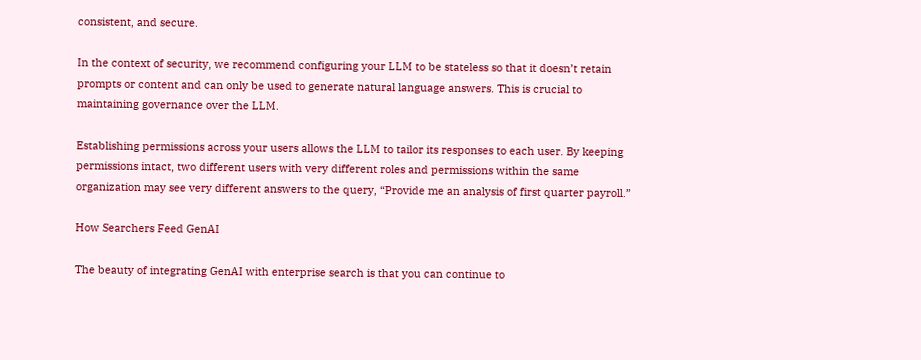consistent, and secure.

In the context of security, we recommend configuring your LLM to be stateless so that it doesn’t retain prompts or content and can only be used to generate natural language answers. This is crucial to maintaining governance over the LLM.

Establishing permissions across your users allows the LLM to tailor its responses to each user. By keeping permissions intact, two different users with very different roles and permissions within the same organization may see very different answers to the query, “Provide me an analysis of first quarter payroll.”

How Searchers Feed GenAI

The beauty of integrating GenAI with enterprise search is that you can continue to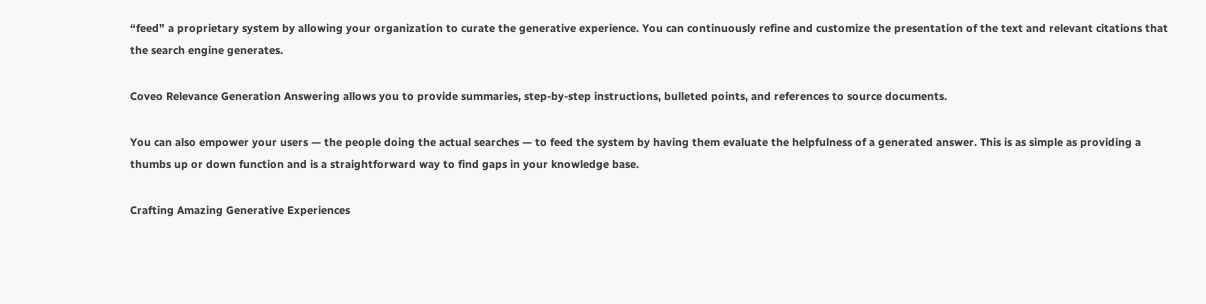“feed” a proprietary system by allowing your organization to curate the generative experience. You can continuously refine and customize the presentation of the text and relevant citations that the search engine generates.

Coveo Relevance Generation Answering allows you to provide summaries, step-by-step instructions, bulleted points, and references to source documents.

You can also empower your users — the people doing the actual searches — to feed the system by having them evaluate the helpfulness of a generated answer. This is as simple as providing a thumbs up or down function and is a straightforward way to find gaps in your knowledge base.

Crafting Amazing Generative Experiences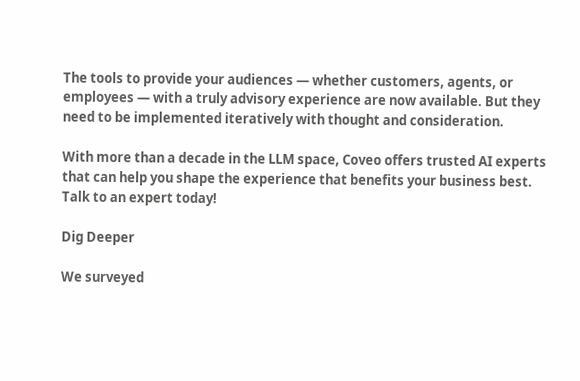The tools to provide your audiences — whether customers, agents, or employees — with a truly advisory experience are now available. But they need to be implemented iteratively with thought and consideration.

With more than a decade in the LLM space, Coveo offers trusted AI experts that can help you shape the experience that benefits your business best. Talk to an expert today!

Dig Deeper

We surveyed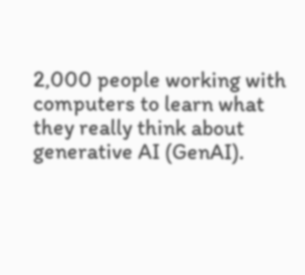2,000 people working with computers to learn what they really think about generative AI (GenAI).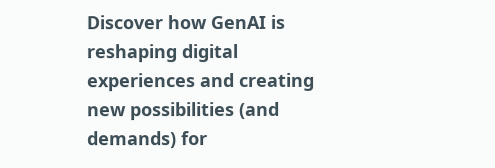Discover how GenAI is reshaping digital experiences and creating new possibilities (and demands) for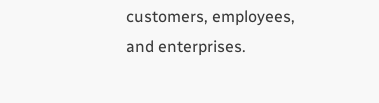customers, employees, and enterprises.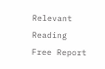Relevant Reading
Free Report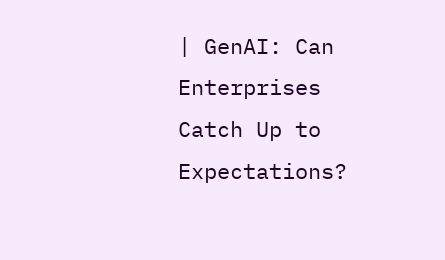| GenAI: Can Enterprises Catch Up to Expectations?